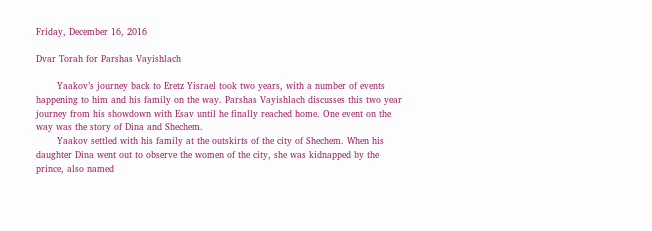Friday, December 16, 2016

Dvar Torah for Parshas Vayishlach

       Yaakov’s journey back to Eretz Yisrael took two years, with a number of events happening to him and his family on the way. Parshas Vayishlach discusses this two year journey from his showdown with Esav until he finally reached home. One event on the way was the story of Dina and Shechem.
       Yaakov settled with his family at the outskirts of the city of Shechem. When his daughter Dina went out to observe the women of the city, she was kidnapped by the prince, also named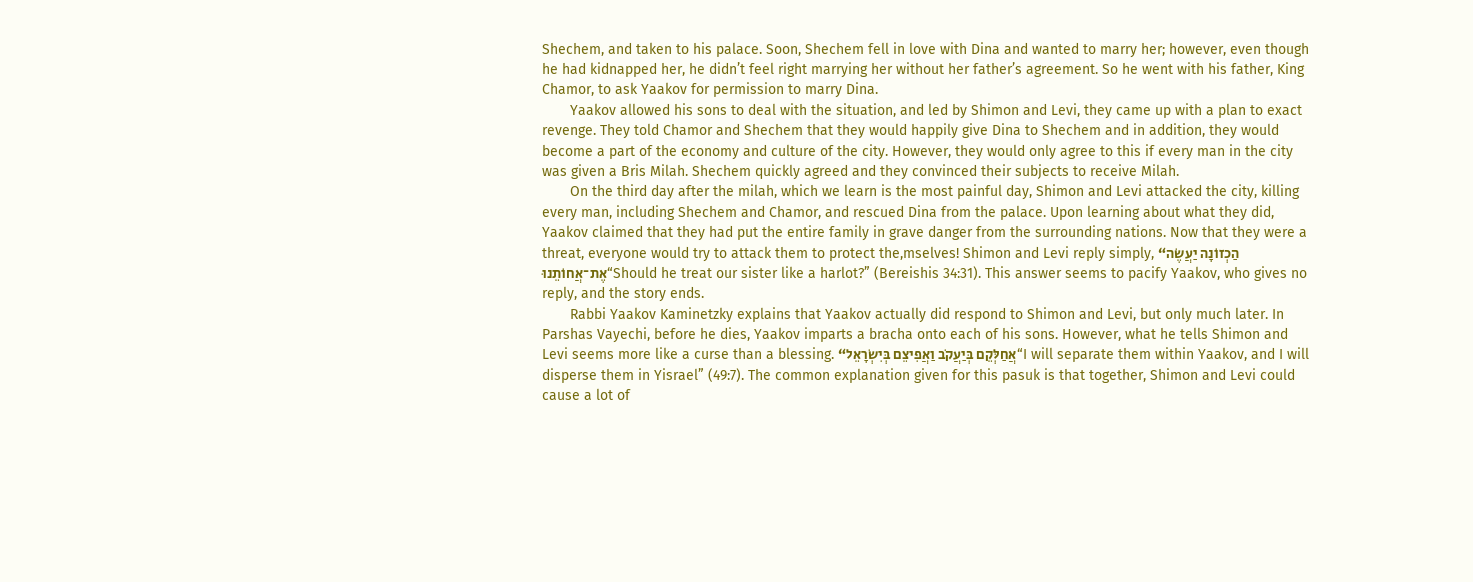Shechem, and taken to his palace. Soon, Shechem fell in love with Dina and wanted to marry her; however, even though he had kidnapped her, he didn’t feel right marrying her without her father’s agreement. So he went with his father, King Chamor, to ask Yaakov for permission to marry Dina.
       Yaakov allowed his sons to deal with the situation, and led by Shimon and Levi, they came up with a plan to exact revenge. They told Chamor and Shechem that they would happily give Dina to Shechem and in addition, they would become a part of the economy and culture of the city. However, they would only agree to this if every man in the city was given a Bris Milah. Shechem quickly agreed and they convinced their subjects to receive Milah.
       On the third day after the milah, which we learn is the most painful day, Shimon and Levi attacked the city, killing every man, including Shechem and Chamor, and rescued Dina from the palace. Upon learning about what they did, Yaakov claimed that they had put the entire family in grave danger from the surrounding nations. Now that they were a threat, everyone would try to attack them to protect the,mselves! Shimon and Levi reply simply, “הַכְזוֹנָה יַעֲשֶׂה אֶת־אֲחוֹתֵנוּ“Should he treat our sister like a harlot?” (Bereishis 34:31). This answer seems to pacify Yaakov, who gives no reply, and the story ends.
       Rabbi Yaakov Kaminetzky explains that Yaakov actually did respond to Shimon and Levi, but only much later. In Parshas Vayechi, before he dies, Yaakov imparts a bracha onto each of his sons. However, what he tells Shimon and Levi seems more like a curse than a blessing. “אֲחַלְּקֵם בְּיַעֲקֹב וַאֲפִיצֵם בְּיִשְׂרָאֵל“I will separate them within Yaakov, and I will disperse them in Yisrael” (49:7). The common explanation given for this pasuk is that together, Shimon and Levi could cause a lot of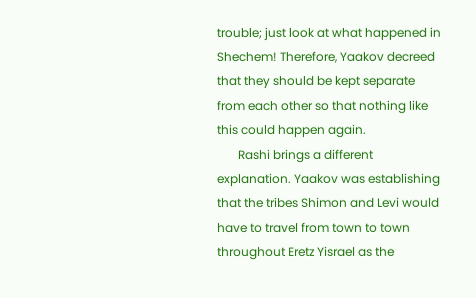trouble; just look at what happened in Shechem! Therefore, Yaakov decreed that they should be kept separate from each other so that nothing like this could happen again.
       Rashi brings a different explanation. Yaakov was establishing that the tribes Shimon and Levi would have to travel from town to town throughout Eretz Yisrael as the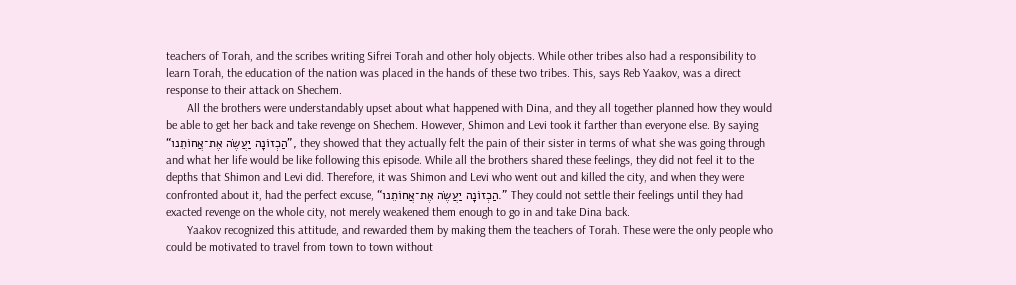teachers of Torah, and the scribes writing Sifrei Torah and other holy objects. While other tribes also had a responsibility to learn Torah, the education of the nation was placed in the hands of these two tribes. This, says Reb Yaakov, was a direct response to their attack on Shechem.
       All the brothers were understandably upset about what happened with Dina, and they all together planned how they would be able to get her back and take revenge on Shechem. However, Shimon and Levi took it farther than everyone else. By saying “הַכְזוֹנָה יַעֲשֶׂה אֶת־אֲחוֹתֵנו”, they showed that they actually felt the pain of their sister in terms of what she was going through and what her life would be like following this episode. While all the brothers shared these feelings, they did not feel it to the depths that Shimon and Levi did. Therefore, it was Shimon and Levi who went out and killed the city, and when they were confronted about it, had the perfect excuse, “הַכְזוֹנָה יַעֲשֶׂה אֶת־אֲחוֹתֵנו.” They could not settle their feelings until they had exacted revenge on the whole city, not merely weakened them enough to go in and take Dina back.
       Yaakov recognized this attitude, and rewarded them by making them the teachers of Torah. These were the only people who could be motivated to travel from town to town without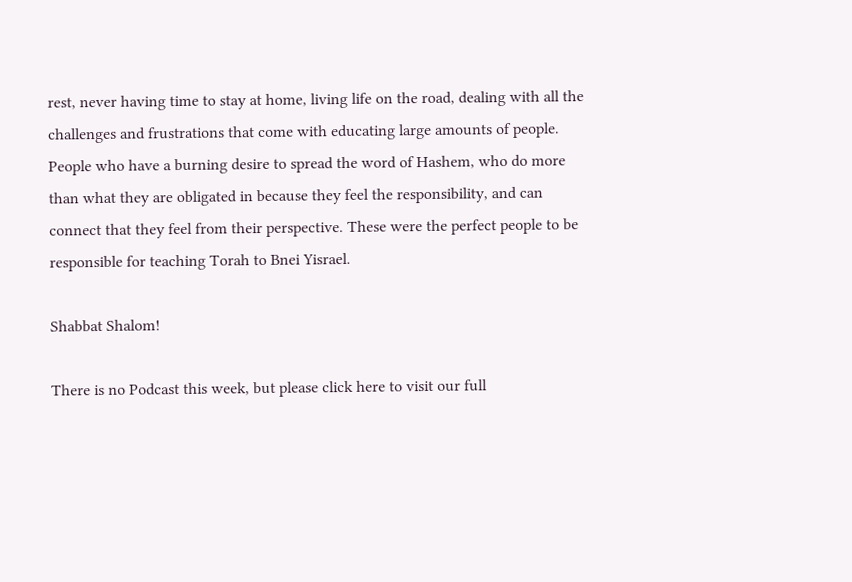rest, never having time to stay at home, living life on the road, dealing with all the challenges and frustrations that come with educating large amounts of people. People who have a burning desire to spread the word of Hashem, who do more than what they are obligated in because they feel the responsibility, and can connect that they feel from their perspective. These were the perfect people to be responsible for teaching Torah to Bnei Yisrael.

Shabbat Shalom!

There is no Podcast this week, but please click here to visit our full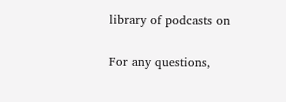library of podcasts on

For any questions,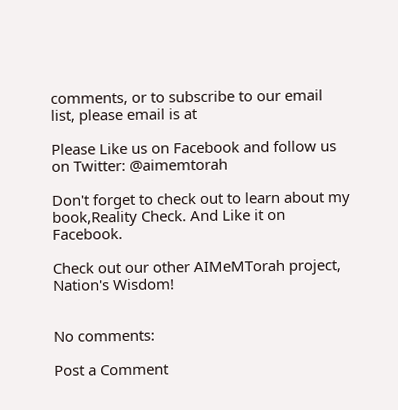comments, or to subscribe to our email list, please email is at

Please Like us on Facebook and follow us on Twitter: @aimemtorah

Don't forget to check out to learn about my book,Reality Check. And Like it on Facebook.

Check out our other AIMeMTorah project, Nation's Wisdom!


No comments:

Post a Comment